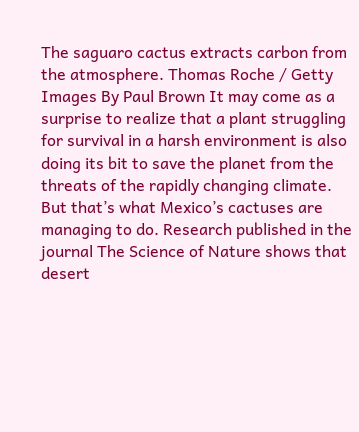The saguaro cactus extracts carbon from the atmosphere. Thomas Roche / Getty Images By Paul Brown It may come as a surprise to realize that a plant struggling for survival in a harsh environment is also doing its bit to save the planet from the threats of the rapidly changing climate. But that’s what Mexico’s cactuses are managing to do. Research published in the journal The Science of Nature shows that desert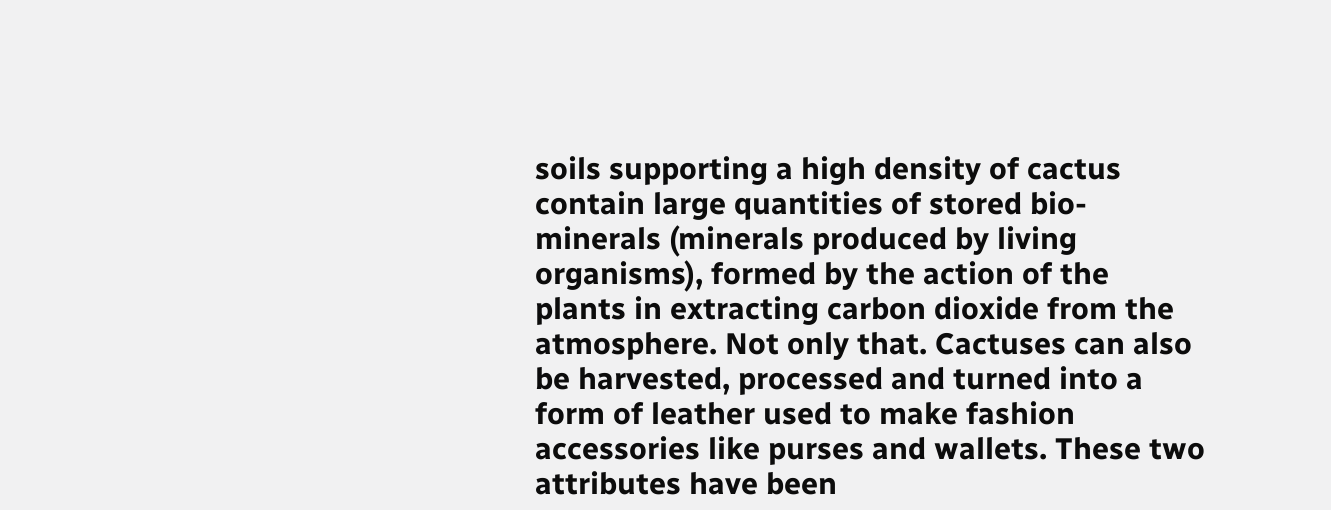soils supporting a high density of cactus contain large quantities of stored bio-minerals (minerals produced by living organisms), formed by the action of the plants in extracting carbon dioxide from the atmosphere. Not only that. Cactuses can also be harvested, processed and turned into a form of leather used to make fashion accessories like purses and wallets. These two attributes have been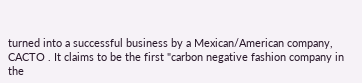turned into a successful business by a Mexican/American company, CACTO . It claims to be the first "carbon negative fashion company in the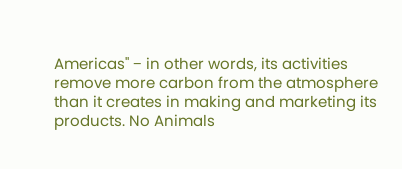Americas" − in other words, its activities remove more carbon from the atmosphere than it creates in making and marketing its products. No Animals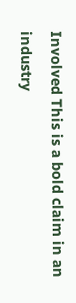Involved This is a bold claim in an industry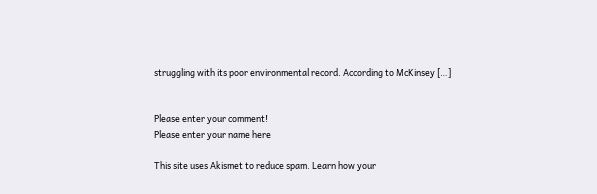struggling with its poor environmental record. According to McKinsey […]


Please enter your comment!
Please enter your name here

This site uses Akismet to reduce spam. Learn how your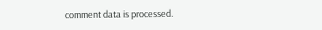comment data is processed.